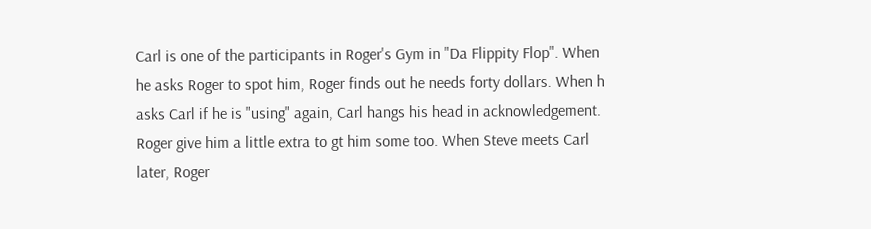Carl is one of the participants in Roger's Gym in "Da Flippity Flop". When he asks Roger to spot him, Roger finds out he needs forty dollars. When h asks Carl if he is "using" again, Carl hangs his head in acknowledgement. Roger give him a little extra to gt him some too. When Steve meets Carl later, Roger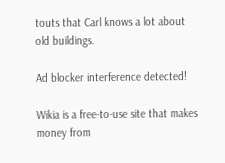touts that Carl knows a lot about old buildings.

Ad blocker interference detected!

Wikia is a free-to-use site that makes money from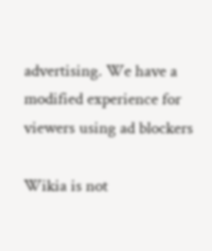advertising. We have a modified experience for viewers using ad blockers

Wikia is not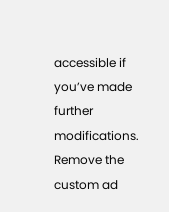accessible if you’ve made further modifications. Remove the custom ad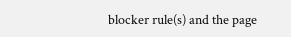blocker rule(s) and the page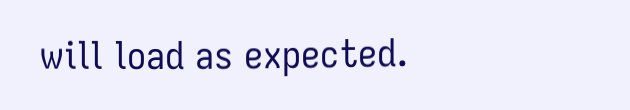will load as expected.